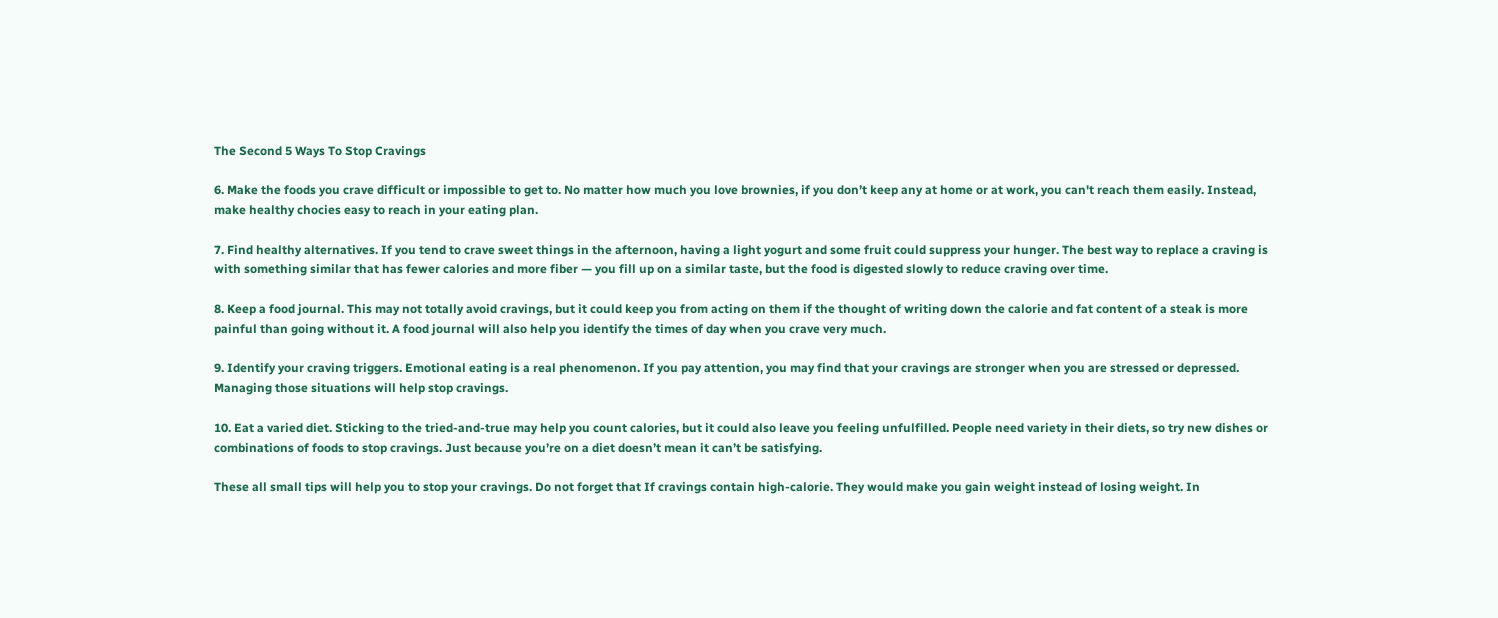The Second 5 Ways To Stop Cravings

6. Make the foods you crave difficult or impossible to get to. No matter how much you love brownies, if you don’t keep any at home or at work, you can't reach them easily. Instead, make healthy chocies easy to reach in your eating plan.

7. Find healthy alternatives. If you tend to crave sweet things in the afternoon, having a light yogurt and some fruit could suppress your hunger. The best way to replace a craving is with something similar that has fewer calories and more fiber — you fill up on a similar taste, but the food is digested slowly to reduce craving over time.

8. Keep a food journal. This may not totally avoid cravings, but it could keep you from acting on them if the thought of writing down the calorie and fat content of a steak is more painful than going without it. A food journal will also help you identify the times of day when you crave very much.

9. Identify your craving triggers. Emotional eating is a real phenomenon. If you pay attention, you may find that your cravings are stronger when you are stressed or depressed. Managing those situations will help stop cravings.

10. Eat a varied diet. Sticking to the tried-and-true may help you count calories, but it could also leave you feeling unfulfilled. People need variety in their diets, so try new dishes or combinations of foods to stop cravings. Just because you’re on a diet doesn’t mean it can’t be satisfying.

These all small tips will help you to stop your cravings. Do not forget that If cravings contain high-calorie. They would make you gain weight instead of losing weight. In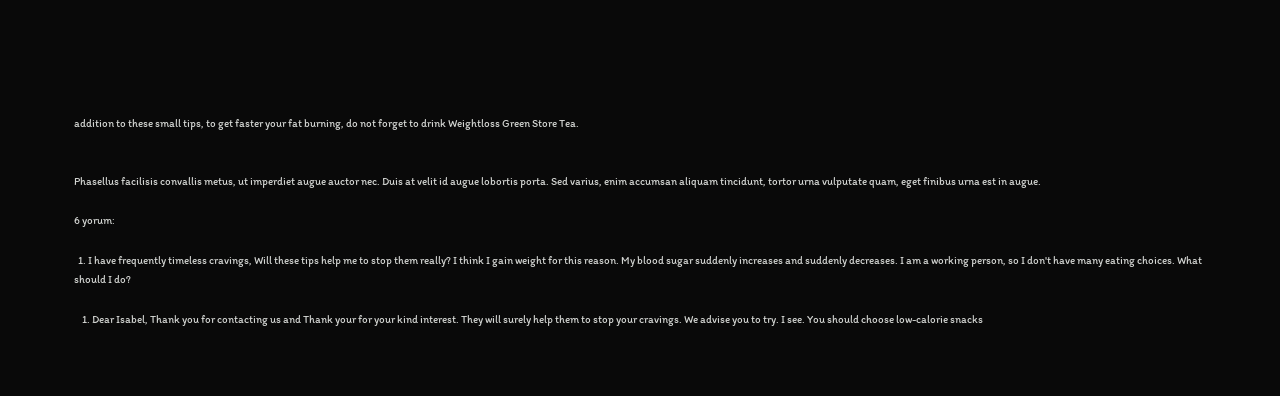addition to these small tips, to get faster your fat burning, do not forget to drink Weightloss Green Store Tea.


Phasellus facilisis convallis metus, ut imperdiet augue auctor nec. Duis at velit id augue lobortis porta. Sed varius, enim accumsan aliquam tincidunt, tortor urna vulputate quam, eget finibus urna est in augue.

6 yorum:

  1. I have frequently timeless cravings, Will these tips help me to stop them really? I think I gain weight for this reason. My blood sugar suddenly increases and suddenly decreases. I am a working person, so I don't have many eating choices. What should I do?

    1. Dear Isabel, Thank you for contacting us and Thank your for your kind interest. They will surely help them to stop your cravings. We advise you to try. I see. You should choose low-calorie snacks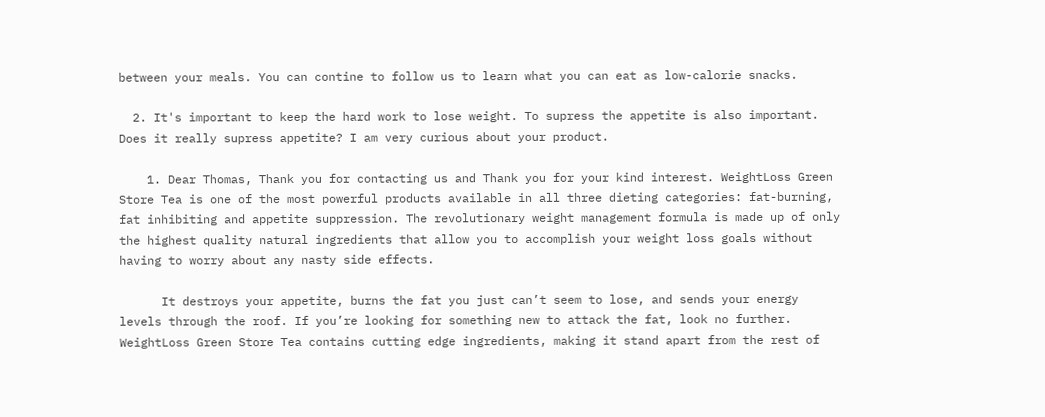between your meals. You can contine to follow us to learn what you can eat as low-calorie snacks.

  2. It's important to keep the hard work to lose weight. To supress the appetite is also important. Does it really supress appetite? I am very curious about your product.

    1. Dear Thomas, Thank you for contacting us and Thank you for your kind interest. WeightLoss Green Store Tea is one of the most powerful products available in all three dieting categories: fat-burning, fat inhibiting and appetite suppression. The revolutionary weight management formula is made up of only the highest quality natural ingredients that allow you to accomplish your weight loss goals without having to worry about any nasty side effects.

      It destroys your appetite, burns the fat you just can’t seem to lose, and sends your energy levels through the roof. If you’re looking for something new to attack the fat, look no further. WeightLoss Green Store Tea contains cutting edge ingredients, making it stand apart from the rest of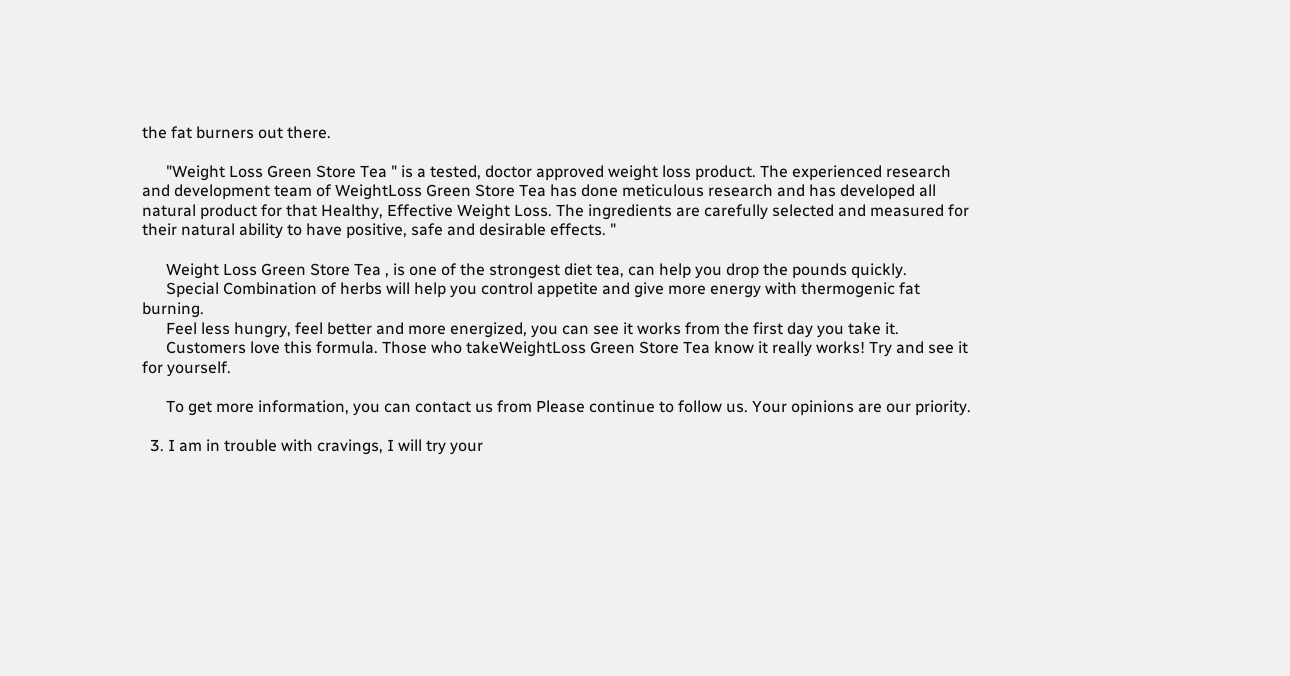the fat burners out there.

      "Weight Loss Green Store Tea " is a tested, doctor approved weight loss product. The experienced research and development team of WeightLoss Green Store Tea has done meticulous research and has developed all natural product for that Healthy, Effective Weight Loss. The ingredients are carefully selected and measured for their natural ability to have positive, safe and desirable effects. "

      Weight Loss Green Store Tea , is one of the strongest diet tea, can help you drop the pounds quickly.
      Special Combination of herbs will help you control appetite and give more energy with thermogenic fat burning.
      Feel less hungry, feel better and more energized, you can see it works from the first day you take it.
      Customers love this formula. Those who takeWeightLoss Green Store Tea know it really works! Try and see it for yourself.

      To get more information, you can contact us from Please continue to follow us. Your opinions are our priority.

  3. I am in trouble with cravings, I will try your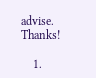advise. Thanks!

    1.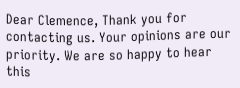Dear Clemence, Thank you for contacting us. Your opinions are our priority. We are so happy to hear this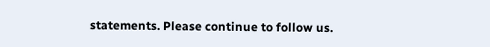statements. Please continue to follow us.